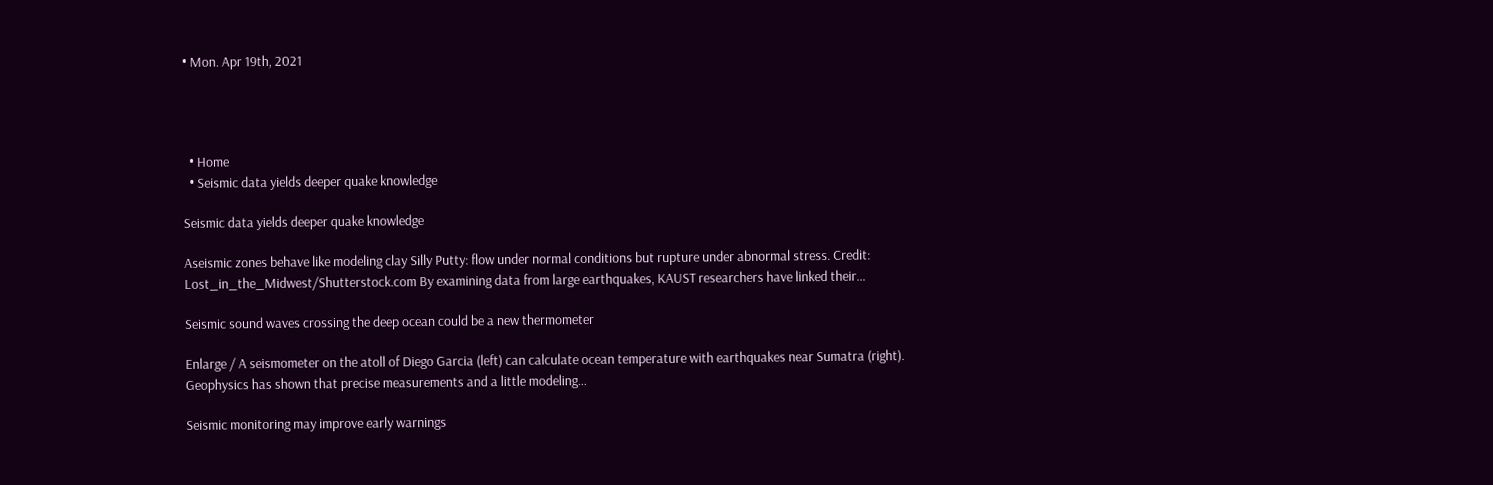• Mon. Apr 19th, 2021




  • Home
  • Seismic data yields deeper quake knowledge

Seismic data yields deeper quake knowledge

Aseismic zones behave like modeling clay Silly Putty: flow under normal conditions but rupture under abnormal stress. Credit: Lost_in_the_Midwest/Shutterstock.com By examining data from large earthquakes, KAUST researchers have linked their…

Seismic sound waves crossing the deep ocean could be a new thermometer

Enlarge / A seismometer on the atoll of Diego Garcia (left) can calculate ocean temperature with earthquakes near Sumatra (right). Geophysics has shown that precise measurements and a little modeling…

Seismic monitoring may improve early warnings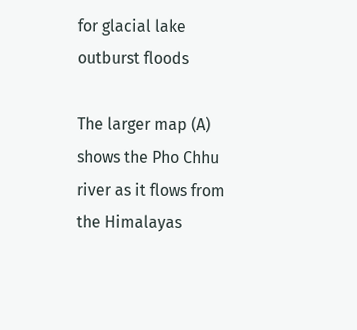for glacial lake outburst floods

The larger map (A) shows the Pho Chhu river as it flows from the Himalayas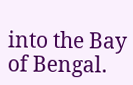into the Bay of Bengal.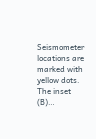Seismometer locations are marked with yellow dots. The inset (B)…